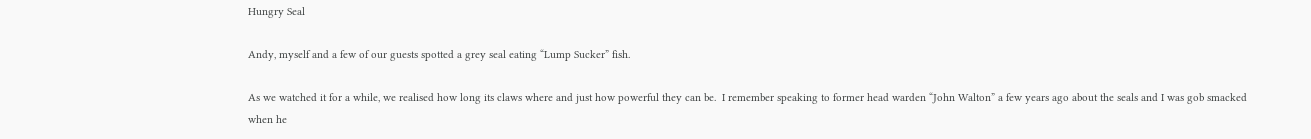Hungry Seal

Andy, myself and a few of our guests spotted a grey seal eating “Lump Sucker” fish.

As we watched it for a while, we realised how long its claws where and just how powerful they can be.  I remember speaking to former head warden “John Walton” a few years ago about the seals and I was gob smacked when he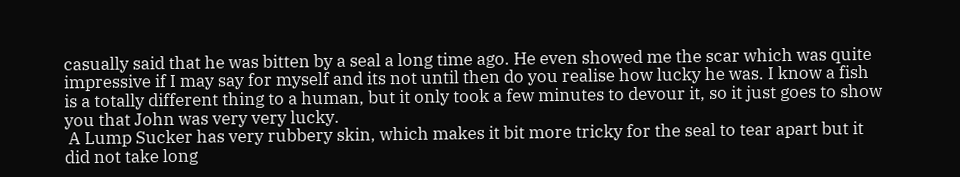casually said that he was bitten by a seal a long time ago. He even showed me the scar which was quite impressive if I may say for myself and its not until then do you realise how lucky he was. I know a fish is a totally different thing to a human, but it only took a few minutes to devour it, so it just goes to show you that John was very very lucky.
 A Lump Sucker has very rubbery skin, which makes it bit more tricky for the seal to tear apart but it did not take long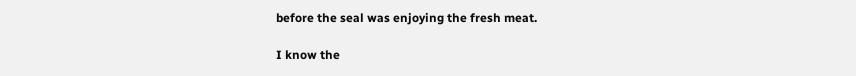before the seal was enjoying the fresh meat.

I know the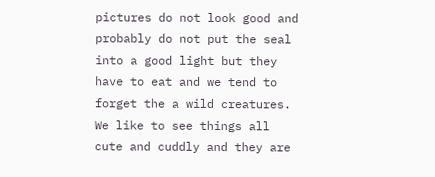pictures do not look good and probably do not put the seal into a good light but they have to eat and we tend to forget the a wild creatures. We like to see things all cute and cuddly and they are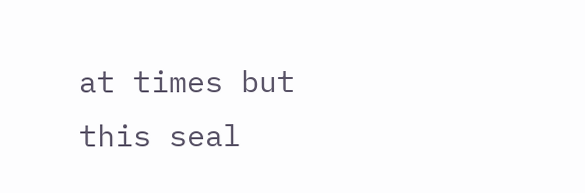at times but this seal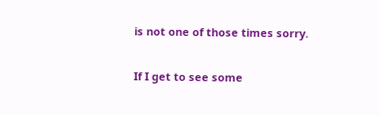is not one of those times sorry.

If I get to see some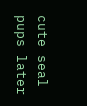cute seal pups later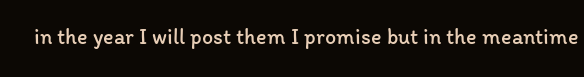in the year I will post them I promise but in the meantime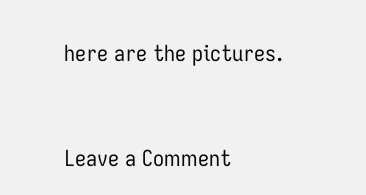here are the pictures.


Leave a Comment